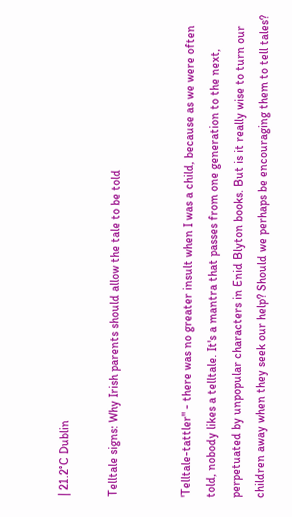| 21.2°C Dublin

Telltale signs: Why Irish parents should allow the tale to be told


'Telltale-tattler" - there was no greater insult when I was a child, because as we were often told, nobody likes a telltale. It's a mantra that passes from one generation to the next, perpetuated by unpopular characters in Enid Blyton books. But is it really wise to turn our children away when they seek our help? Should we perhaps be encouraging them to tell tales?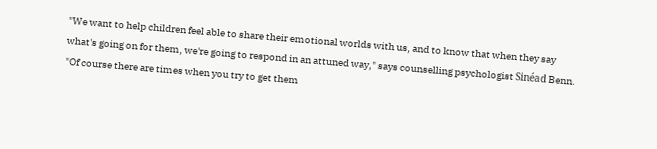"We want to help children feel able to share their emotional worlds with us, and to know that when they say what's going on for them, we're going to respond in an attuned way," says counselling psychologist Sinéad Benn. "Of course there are times when you try to get them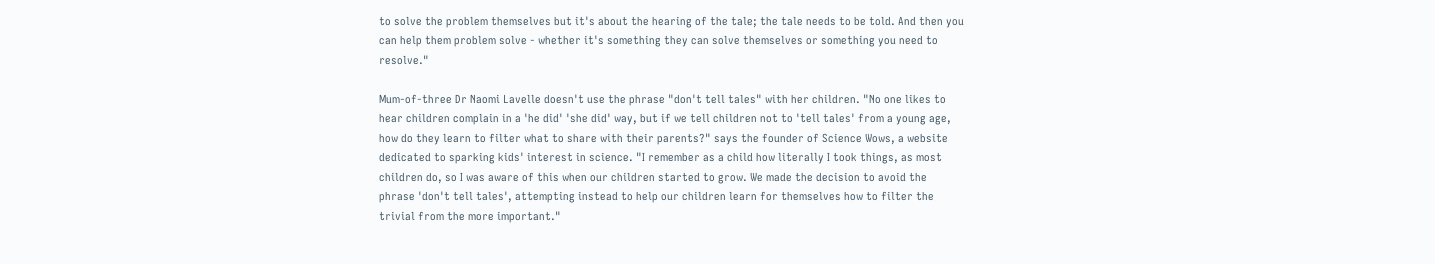to solve the problem themselves but it's about the hearing of the tale; the tale needs to be told. And then you can help them problem solve - whether it's something they can solve themselves or something you need to resolve."

Mum-of-three Dr Naomi Lavelle doesn't use the phrase "don't tell tales" with her children. "No one likes to hear children complain in a 'he did' 'she did' way, but if we tell children not to 'tell tales' from a young age, how do they learn to filter what to share with their parents?" says the founder of Science Wows, a website dedicated to sparking kids' interest in science. "I remember as a child how literally I took things, as most children do, so I was aware of this when our children started to grow. We made the decision to avoid the phrase 'don't tell tales', attempting instead to help our children learn for themselves how to filter the trivial from the more important."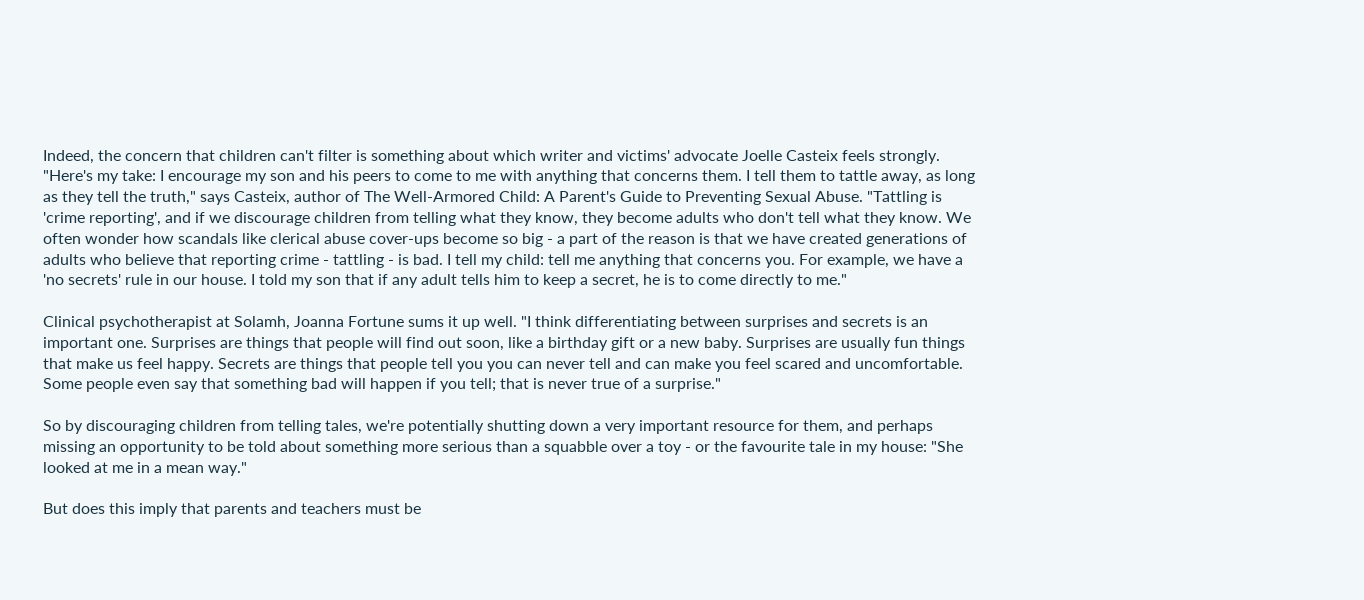Indeed, the concern that children can't filter is something about which writer and victims' advocate Joelle Casteix feels strongly. "Here's my take: I encourage my son and his peers to come to me with anything that concerns them. I tell them to tattle away, as long as they tell the truth," says Casteix, author of The Well-Armored Child: A Parent's Guide to Preventing Sexual Abuse. "Tattling is 'crime reporting', and if we discourage children from telling what they know, they become adults who don't tell what they know. We often wonder how scandals like clerical abuse cover-ups become so big - a part of the reason is that we have created generations of adults who believe that reporting crime - tattling - is bad. I tell my child: tell me anything that concerns you. For example, we have a 'no secrets' rule in our house. I told my son that if any adult tells him to keep a secret, he is to come directly to me."

Clinical psychotherapist at Solamh, Joanna Fortune sums it up well. "I think differentiating between surprises and secrets is an important one. Surprises are things that people will find out soon, like a birthday gift or a new baby. Surprises are usually fun things that make us feel happy. Secrets are things that people tell you you can never tell and can make you feel scared and uncomfortable. Some people even say that something bad will happen if you tell; that is never true of a surprise."

So by discouraging children from telling tales, we're potentially shutting down a very important resource for them, and perhaps missing an opportunity to be told about something more serious than a squabble over a toy - or the favourite tale in my house: "She looked at me in a mean way."

But does this imply that parents and teachers must be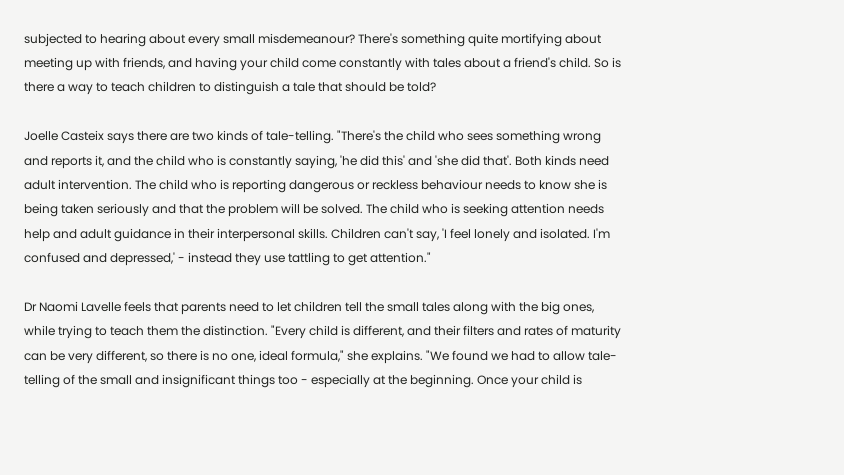subjected to hearing about every small misdemeanour? There's something quite mortifying about meeting up with friends, and having your child come constantly with tales about a friend's child. So is there a way to teach children to distinguish a tale that should be told?

Joelle Casteix says there are two kinds of tale-telling. "There's the child who sees something wrong and reports it, and the child who is constantly saying, 'he did this' and 'she did that'. Both kinds need adult intervention. The child who is reporting dangerous or reckless behaviour needs to know she is being taken seriously and that the problem will be solved. The child who is seeking attention needs help and adult guidance in their interpersonal skills. Children can't say, 'I feel lonely and isolated. I'm confused and depressed,' - instead they use tattling to get attention."

Dr Naomi Lavelle feels that parents need to let children tell the small tales along with the big ones, while trying to teach them the distinction. "Every child is different, and their filters and rates of maturity can be very different, so there is no one, ideal formula," she explains. "We found we had to allow tale-telling of the small and insignificant things too - especially at the beginning. Once your child is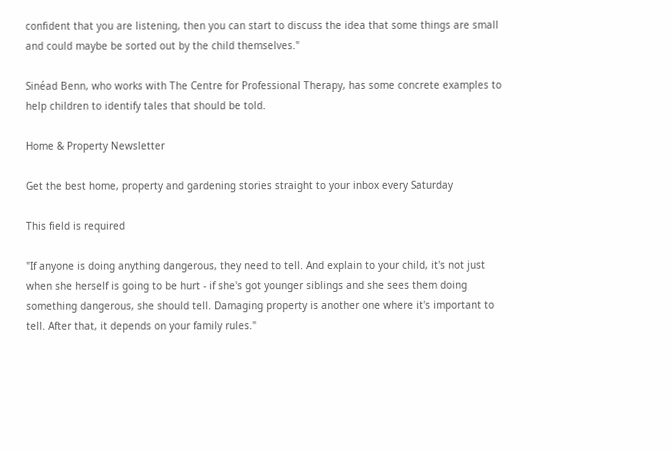confident that you are listening, then you can start to discuss the idea that some things are small and could maybe be sorted out by the child themselves."

Sinéad Benn, who works with The Centre for Professional Therapy, has some concrete examples to help children to identify tales that should be told.

Home & Property Newsletter

Get the best home, property and gardening stories straight to your inbox every Saturday

This field is required

"If anyone is doing anything dangerous, they need to tell. And explain to your child, it's not just when she herself is going to be hurt - if she's got younger siblings and she sees them doing something dangerous, she should tell. Damaging property is another one where it's important to tell. After that, it depends on your family rules."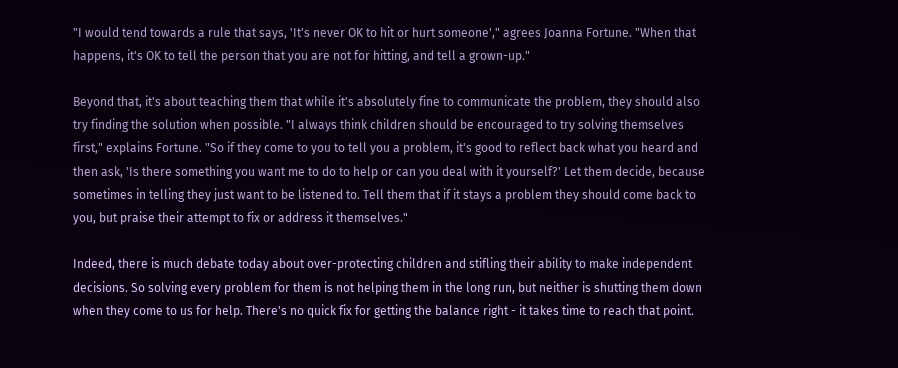"I would tend towards a rule that says, 'It's never OK to hit or hurt someone'," agrees Joanna Fortune. "When that happens, it's OK to tell the person that you are not for hitting, and tell a grown-up."

Beyond that, it's about teaching them that while it's absolutely fine to communicate the problem, they should also try finding the solution when possible. "I always think children should be encouraged to try solving themselves first," explains Fortune. "So if they come to you to tell you a problem, it's good to reflect back what you heard and then ask, 'Is there something you want me to do to help or can you deal with it yourself?' Let them decide, because sometimes in telling they just want to be listened to. Tell them that if it stays a problem they should come back to you, but praise their attempt to fix or address it themselves."

Indeed, there is much debate today about over-protecting children and stifling their ability to make independent decisions. So solving every problem for them is not helping them in the long run, but neither is shutting them down when they come to us for help. There's no quick fix for getting the balance right - it takes time to reach that point.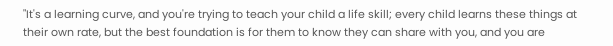"It's a learning curve, and you're trying to teach your child a life skill; every child learns these things at their own rate, but the best foundation is for them to know they can share with you, and you are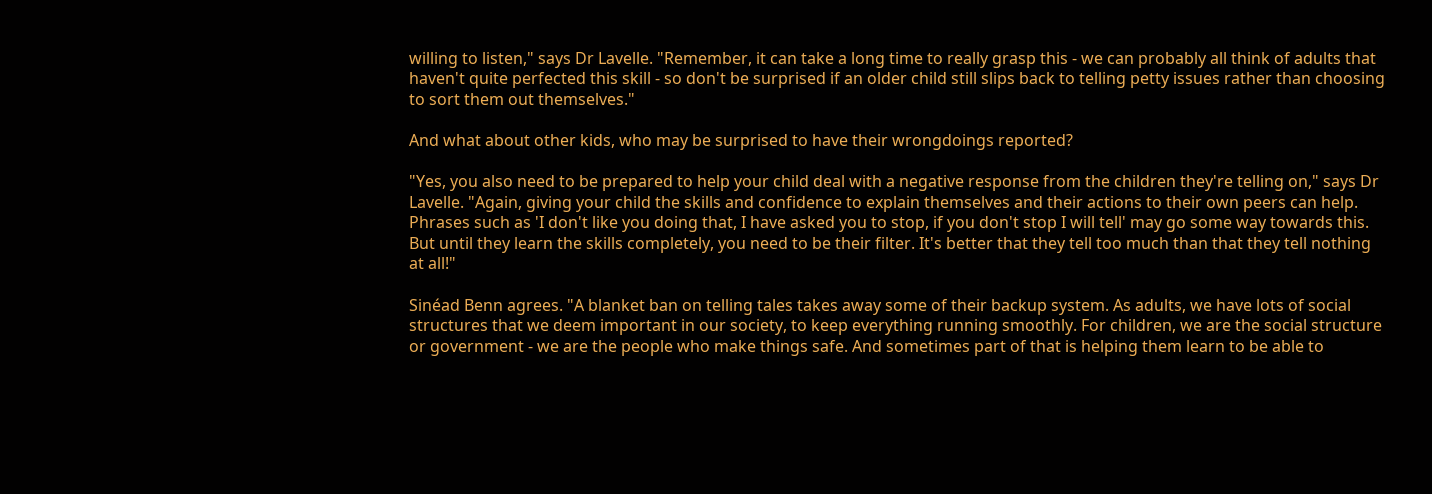willing to listen," says Dr Lavelle. "Remember, it can take a long time to really grasp this - we can probably all think of adults that haven't quite perfected this skill - so don't be surprised if an older child still slips back to telling petty issues rather than choosing to sort them out themselves."

And what about other kids, who may be surprised to have their wrongdoings reported?

"Yes, you also need to be prepared to help your child deal with a negative response from the children they're telling on," says Dr Lavelle. "Again, giving your child the skills and confidence to explain themselves and their actions to their own peers can help. Phrases such as 'I don't like you doing that, I have asked you to stop, if you don't stop I will tell' may go some way towards this. But until they learn the skills completely, you need to be their filter. It's better that they tell too much than that they tell nothing at all!"

Sinéad Benn agrees. "A blanket ban on telling tales takes away some of their backup system. As adults, we have lots of social structures that we deem important in our society, to keep everything running smoothly. For children, we are the social structure or government - we are the people who make things safe. And sometimes part of that is helping them learn to be able to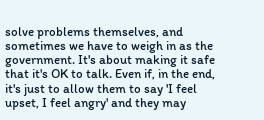solve problems themselves, and sometimes we have to weigh in as the government. It's about making it safe that it's OK to talk. Even if, in the end, it's just to allow them to say 'I feel upset, I feel angry' and they may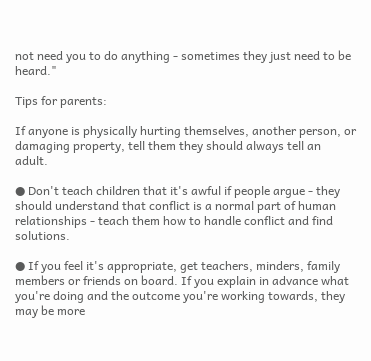not need you to do anything - sometimes they just need to be heard."

Tips for parents:

If anyone is physically hurting themselves, another person, or damaging property, tell them they should always tell an adult.

● Don't teach children that it's awful if people argue - they should understand that conflict is a normal part of human relationships - teach them how to handle conflict and find solutions.

● If you feel it's appropriate, get teachers, minders, family members or friends on board. If you explain in advance what you're doing and the outcome you're working towards, they may be more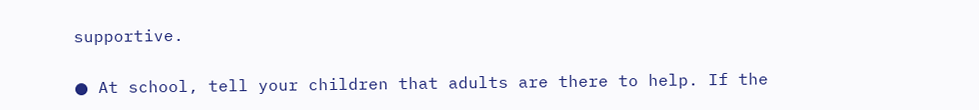supportive.

● At school, tell your children that adults are there to help. If the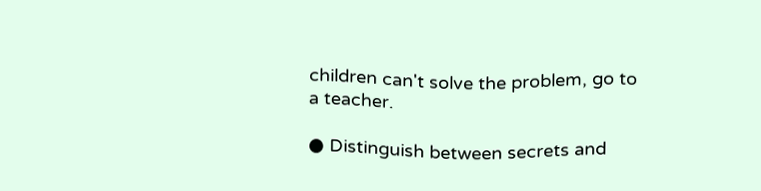children can't solve the problem, go to a teacher.

● Distinguish between secrets and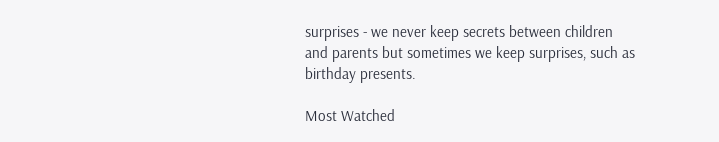surprises - we never keep secrets between children and parents but sometimes we keep surprises, such as birthday presents.

Most Watched